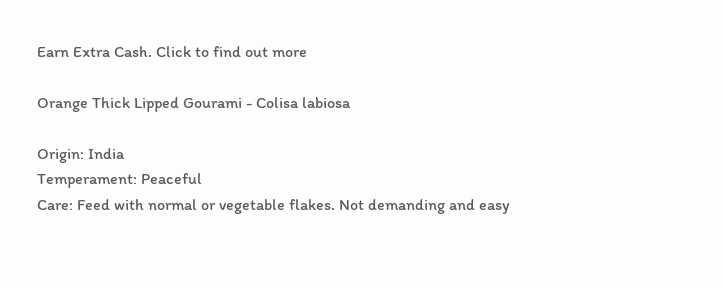Earn Extra Cash. Click to find out more

Orange Thick Lipped Gourami - Colisa labiosa

Origin: India
Temperament: Peaceful
Care: Feed with normal or vegetable flakes. Not demanding and easy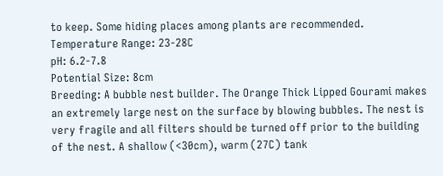to keep. Some hiding places among plants are recommended.
Temperature Range: 23-28C
pH: 6.2-7.8
Potential Size: 8cm
Breeding: A bubble nest builder. The Orange Thick Lipped Gourami makes an extremely large nest on the surface by blowing bubbles. The nest is very fragile and all filters should be turned off prior to the building of the nest. A shallow (<30cm), warm (27C) tank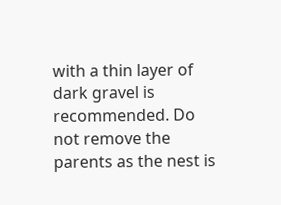with a thin layer of dark gravel is recommended. Do not remove the parents as the nest is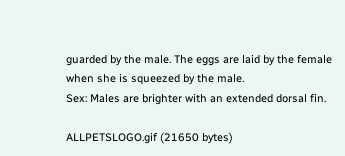guarded by the male. The eggs are laid by the female when she is squeezed by the male.
Sex: Males are brighter with an extended dorsal fin.

ALLPETSLOGO.gif (21650 bytes)